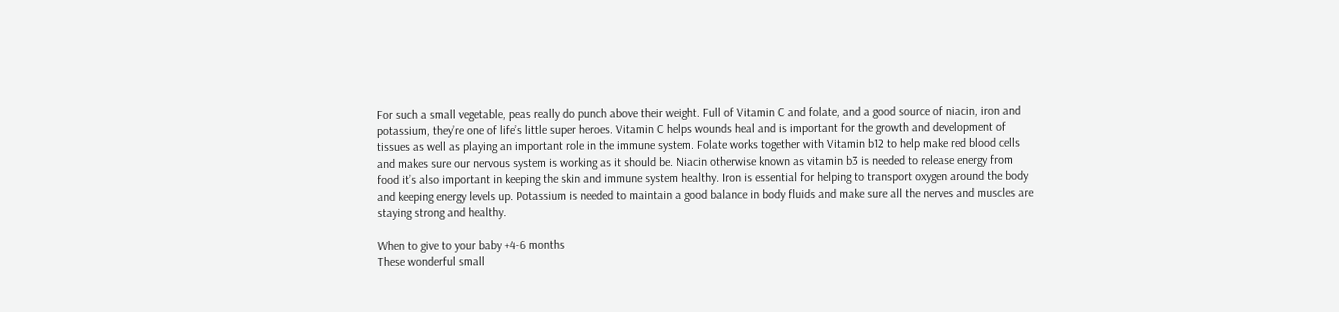For such a small vegetable, peas really do punch above their weight. Full of Vitamin C and folate, and a good source of niacin, iron and potassium, they’re one of life’s little super heroes. Vitamin C helps wounds heal and is important for the growth and development of tissues as well as playing an important role in the immune system. Folate works together with Vitamin b12 to help make red blood cells and makes sure our nervous system is working as it should be. Niacin otherwise known as vitamin b3 is needed to release energy from food it’s also important in keeping the skin and immune system healthy. Iron is essential for helping to transport oxygen around the body and keeping energy levels up. Potassium is needed to maintain a good balance in body fluids and make sure all the nerves and muscles are staying strong and healthy.

When to give to your baby +4-6 months
These wonderful small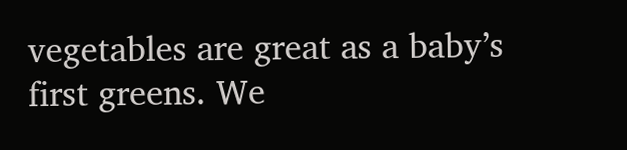vegetables are great as a baby’s first greens. We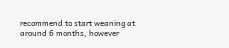recommend to start weaning at around 6 months, however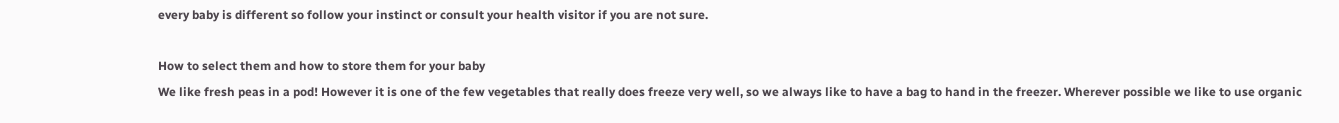every baby is different so follow your instinct or consult your health visitor if you are not sure.

How to select them and how to store them for your baby
We like fresh peas in a pod! However it is one of the few vegetables that really does freeze very well, so we always like to have a bag to hand in the freezer. Wherever possible we like to use organic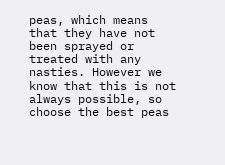peas, which means that they have not been sprayed or treated with any nasties. However we know that this is not always possible, so choose the best peas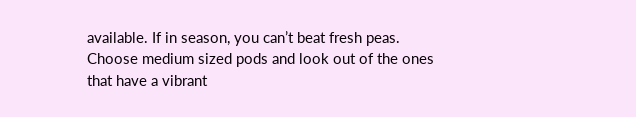available. If in season, you can’t beat fresh peas. Choose medium sized pods and look out of the ones that have a vibrant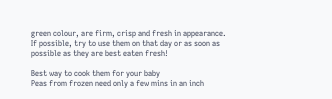green colour, are firm, crisp and fresh in appearance. If possible, try to use them on that day or as soon as possible as they are best eaten fresh!

Best way to cook them for your baby
Peas from frozen need only a few mins in an inch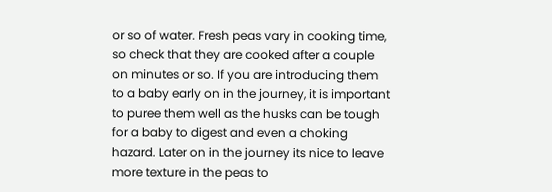or so of water. Fresh peas vary in cooking time, so check that they are cooked after a couple on minutes or so. If you are introducing them to a baby early on in the journey, it is important to puree them well as the husks can be tough for a baby to digest and even a choking hazard. Later on in the journey its nice to leave more texture in the peas to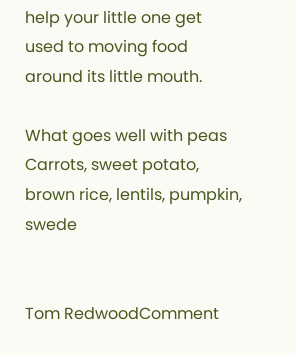help your little one get used to moving food around its little mouth.

What goes well with peas
Carrots, sweet potato, brown rice, lentils, pumpkin, swede


Tom RedwoodComment